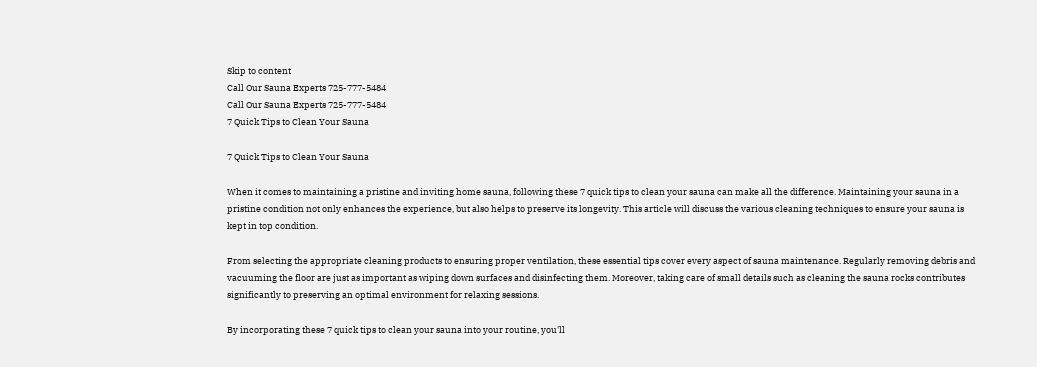Skip to content
Call Our Sauna Experts 725-777-5484
Call Our Sauna Experts 725-777-5484
7 Quick Tips to Clean Your Sauna

7 Quick Tips to Clean Your Sauna

When it comes to maintaining a pristine and inviting home sauna, following these 7 quick tips to clean your sauna can make all the difference. Maintaining your sauna in a pristine condition not only enhances the experience, but also helps to preserve its longevity. This article will discuss the various cleaning techniques to ensure your sauna is kept in top condition.

From selecting the appropriate cleaning products to ensuring proper ventilation, these essential tips cover every aspect of sauna maintenance. Regularly removing debris and vacuuming the floor are just as important as wiping down surfaces and disinfecting them. Moreover, taking care of small details such as cleaning the sauna rocks contributes significantly to preserving an optimal environment for relaxing sessions.

By incorporating these 7 quick tips to clean your sauna into your routine, you'll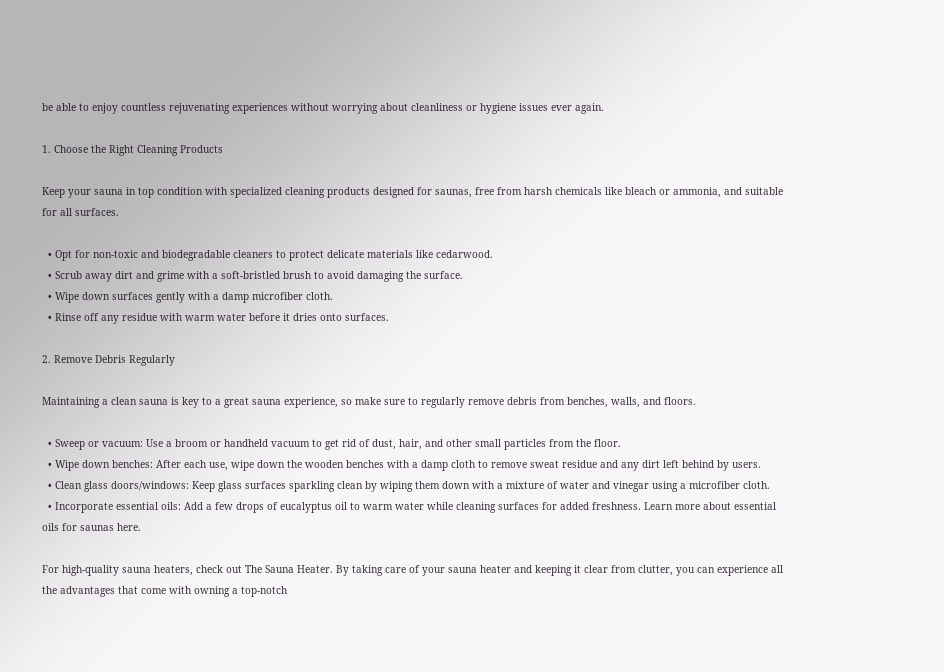be able to enjoy countless rejuvenating experiences without worrying about cleanliness or hygiene issues ever again.

1. Choose the Right Cleaning Products

Keep your sauna in top condition with specialized cleaning products designed for saunas, free from harsh chemicals like bleach or ammonia, and suitable for all surfaces.

  • Opt for non-toxic and biodegradable cleaners to protect delicate materials like cedarwood.
  • Scrub away dirt and grime with a soft-bristled brush to avoid damaging the surface.
  • Wipe down surfaces gently with a damp microfiber cloth.
  • Rinse off any residue with warm water before it dries onto surfaces.

2. Remove Debris Regularly

Maintaining a clean sauna is key to a great sauna experience, so make sure to regularly remove debris from benches, walls, and floors.

  • Sweep or vacuum: Use a broom or handheld vacuum to get rid of dust, hair, and other small particles from the floor.
  • Wipe down benches: After each use, wipe down the wooden benches with a damp cloth to remove sweat residue and any dirt left behind by users.
  • Clean glass doors/windows: Keep glass surfaces sparkling clean by wiping them down with a mixture of water and vinegar using a microfiber cloth.
  • Incorporate essential oils: Add a few drops of eucalyptus oil to warm water while cleaning surfaces for added freshness. Learn more about essential oils for saunas here.

For high-quality sauna heaters, check out The Sauna Heater. By taking care of your sauna heater and keeping it clear from clutter, you can experience all the advantages that come with owning a top-notch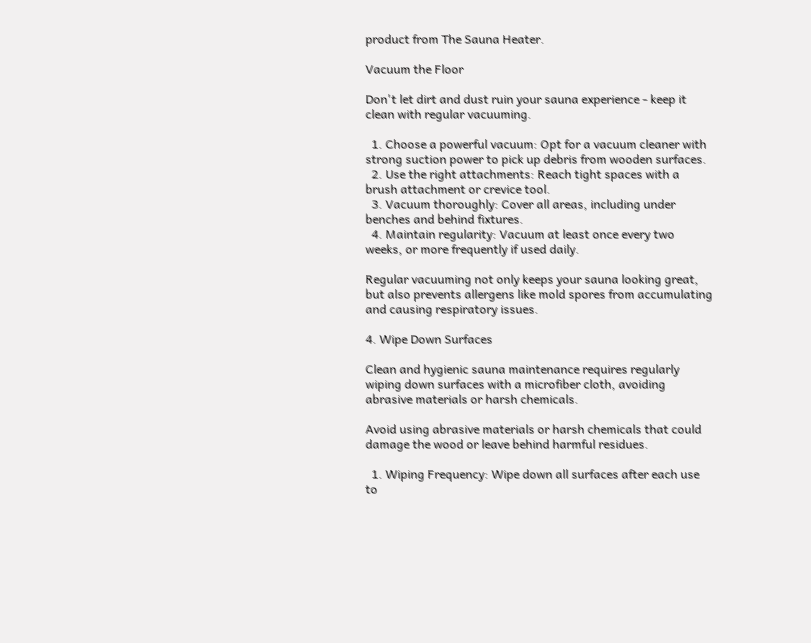product from The Sauna Heater.

Vacuum the Floor

Don't let dirt and dust ruin your sauna experience - keep it clean with regular vacuuming.

  1. Choose a powerful vacuum: Opt for a vacuum cleaner with strong suction power to pick up debris from wooden surfaces.
  2. Use the right attachments: Reach tight spaces with a brush attachment or crevice tool.
  3. Vacuum thoroughly: Cover all areas, including under benches and behind fixtures.
  4. Maintain regularity: Vacuum at least once every two weeks, or more frequently if used daily.

Regular vacuuming not only keeps your sauna looking great, but also prevents allergens like mold spores from accumulating and causing respiratory issues.

4. Wipe Down Surfaces

Clean and hygienic sauna maintenance requires regularly wiping down surfaces with a microfiber cloth, avoiding abrasive materials or harsh chemicals.

Avoid using abrasive materials or harsh chemicals that could damage the wood or leave behind harmful residues.

  1. Wiping Frequency: Wipe down all surfaces after each use to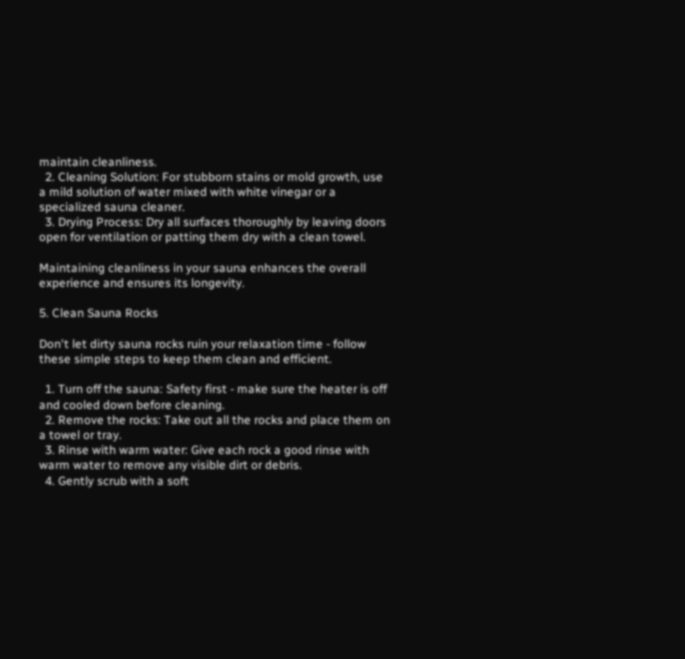maintain cleanliness.
  2. Cleaning Solution: For stubborn stains or mold growth, use a mild solution of water mixed with white vinegar or a specialized sauna cleaner.
  3. Drying Process: Dry all surfaces thoroughly by leaving doors open for ventilation or patting them dry with a clean towel.

Maintaining cleanliness in your sauna enhances the overall experience and ensures its longevity.

5. Clean Sauna Rocks

Don't let dirty sauna rocks ruin your relaxation time - follow these simple steps to keep them clean and efficient.

  1. Turn off the sauna: Safety first - make sure the heater is off and cooled down before cleaning.
  2. Remove the rocks: Take out all the rocks and place them on a towel or tray.
  3. Rinse with warm water: Give each rock a good rinse with warm water to remove any visible dirt or debris.
  4. Gently scrub with a soft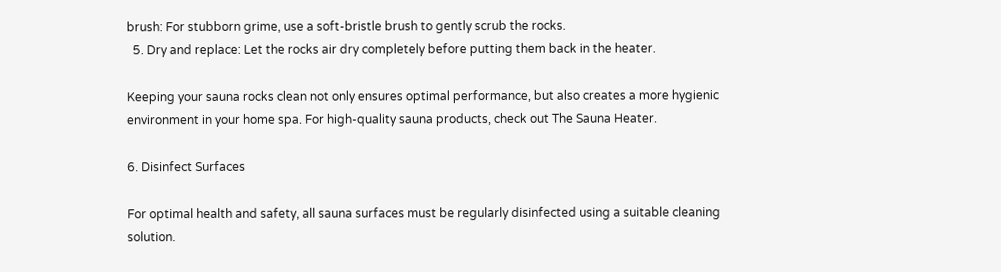brush: For stubborn grime, use a soft-bristle brush to gently scrub the rocks.
  5. Dry and replace: Let the rocks air dry completely before putting them back in the heater.

Keeping your sauna rocks clean not only ensures optimal performance, but also creates a more hygienic environment in your home spa. For high-quality sauna products, check out The Sauna Heater.

6. Disinfect Surfaces

For optimal health and safety, all sauna surfaces must be regularly disinfected using a suitable cleaning solution.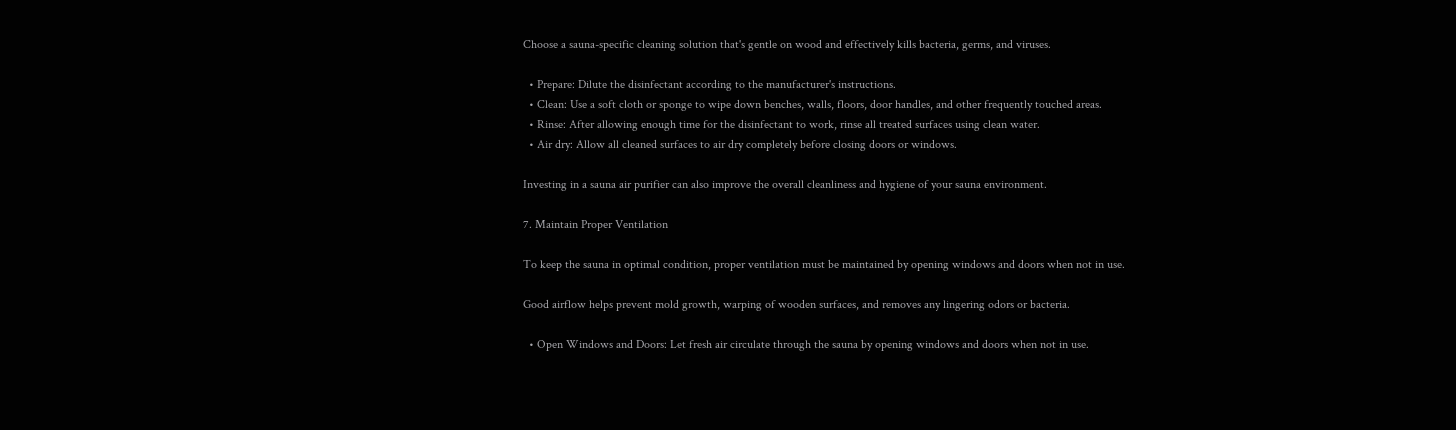Choose a sauna-specific cleaning solution that's gentle on wood and effectively kills bacteria, germs, and viruses.

  • Prepare: Dilute the disinfectant according to the manufacturer's instructions.
  • Clean: Use a soft cloth or sponge to wipe down benches, walls, floors, door handles, and other frequently touched areas.
  • Rinse: After allowing enough time for the disinfectant to work, rinse all treated surfaces using clean water.
  • Air dry: Allow all cleaned surfaces to air dry completely before closing doors or windows.

Investing in a sauna air purifier can also improve the overall cleanliness and hygiene of your sauna environment.

7. Maintain Proper Ventilation

To keep the sauna in optimal condition, proper ventilation must be maintained by opening windows and doors when not in use.

Good airflow helps prevent mold growth, warping of wooden surfaces, and removes any lingering odors or bacteria.

  • Open Windows and Doors: Let fresh air circulate through the sauna by opening windows and doors when not in use.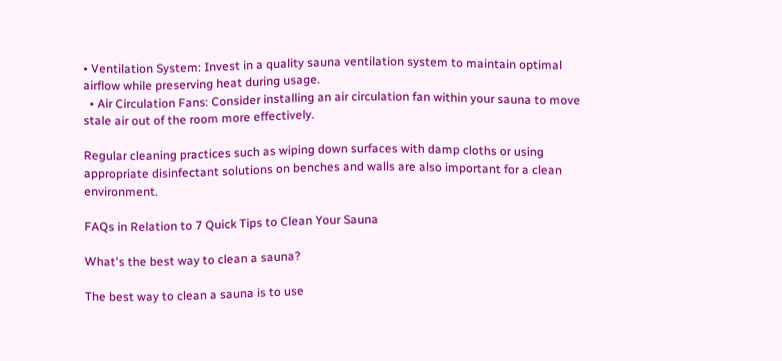• Ventilation System: Invest in a quality sauna ventilation system to maintain optimal airflow while preserving heat during usage.
  • Air Circulation Fans: Consider installing an air circulation fan within your sauna to move stale air out of the room more effectively.

Regular cleaning practices such as wiping down surfaces with damp cloths or using appropriate disinfectant solutions on benches and walls are also important for a clean environment.

FAQs in Relation to 7 Quick Tips to Clean Your Sauna

What's the best way to clean a sauna?

The best way to clean a sauna is to use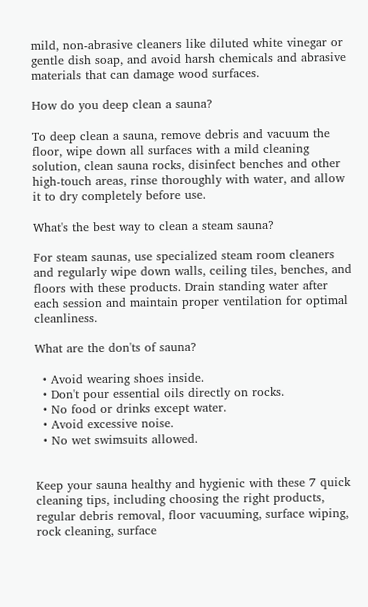mild, non-abrasive cleaners like diluted white vinegar or gentle dish soap, and avoid harsh chemicals and abrasive materials that can damage wood surfaces.

How do you deep clean a sauna?

To deep clean a sauna, remove debris and vacuum the floor, wipe down all surfaces with a mild cleaning solution, clean sauna rocks, disinfect benches and other high-touch areas, rinse thoroughly with water, and allow it to dry completely before use.

What's the best way to clean a steam sauna?

For steam saunas, use specialized steam room cleaners and regularly wipe down walls, ceiling tiles, benches, and floors with these products. Drain standing water after each session and maintain proper ventilation for optimal cleanliness.

What are the don'ts of sauna?

  • Avoid wearing shoes inside.
  • Don't pour essential oils directly on rocks.
  • No food or drinks except water.
  • Avoid excessive noise.
  • No wet swimsuits allowed.


Keep your sauna healthy and hygienic with these 7 quick cleaning tips, including choosing the right products, regular debris removal, floor vacuuming, surface wiping, rock cleaning, surface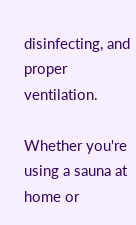disinfecting, and proper ventilation.

Whether you're using a sauna at home or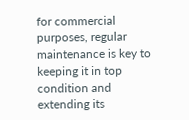for commercial purposes, regular maintenance is key to keeping it in top condition and extending its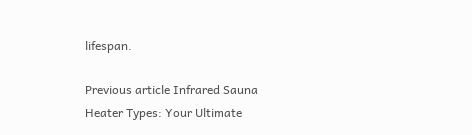lifespan.

Previous article Infrared Sauna Heater Types: Your Ultimate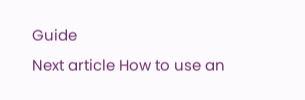Guide
Next article How to use an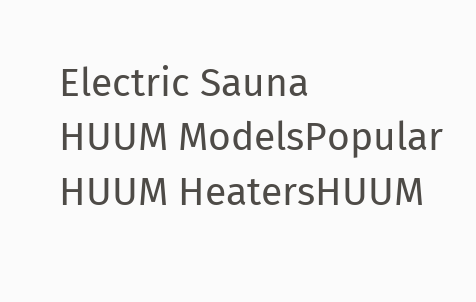Electric Sauna
HUUM ModelsPopular HUUM HeatersHUUM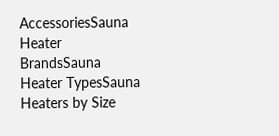AccessoriesSauna Heater BrandsSauna Heater TypesSauna Heaters by Size